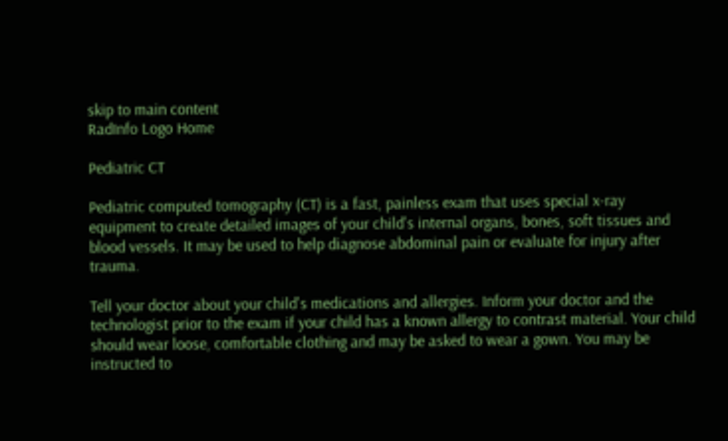skip to main content
RadInfo Logo Home

Pediatric CT

Pediatric computed tomography (CT) is a fast, painless exam that uses special x-ray equipment to create detailed images of your child's internal organs, bones, soft tissues and blood vessels. It may be used to help diagnose abdominal pain or evaluate for injury after trauma.

Tell your doctor about your child's medications and allergies. Inform your doctor and the technologist prior to the exam if your child has a known allergy to contrast material. Your child should wear loose, comfortable clothing and may be asked to wear a gown. You may be instructed to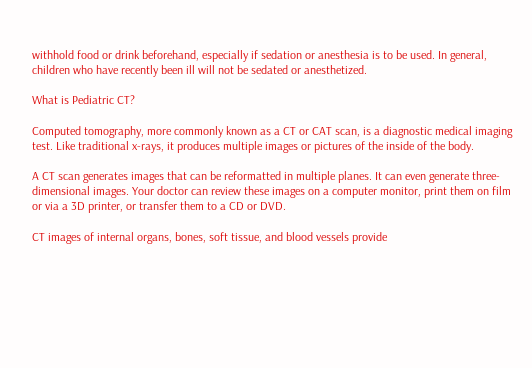withhold food or drink beforehand, especially if sedation or anesthesia is to be used. In general, children who have recently been ill will not be sedated or anesthetized.

What is Pediatric CT?

Computed tomography, more commonly known as a CT or CAT scan, is a diagnostic medical imaging test. Like traditional x-rays, it produces multiple images or pictures of the inside of the body.

A CT scan generates images that can be reformatted in multiple planes. It can even generate three-dimensional images. Your doctor can review these images on a computer monitor, print them on film or via a 3D printer, or transfer them to a CD or DVD.

CT images of internal organs, bones, soft tissue, and blood vessels provide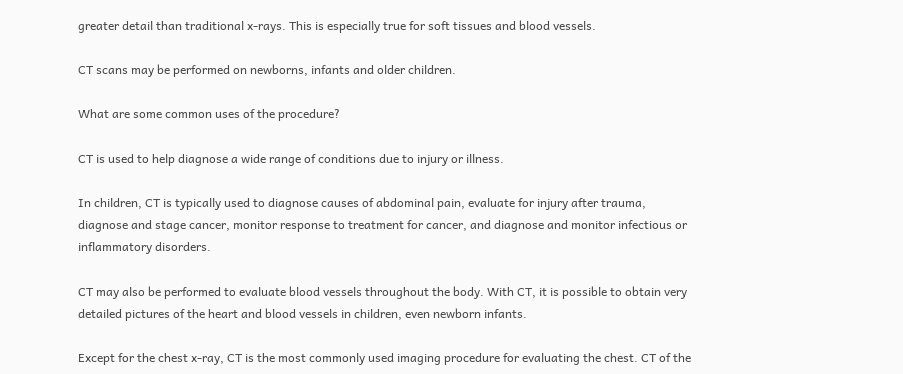greater detail than traditional x-rays. This is especially true for soft tissues and blood vessels.

CT scans may be performed on newborns, infants and older children.

What are some common uses of the procedure?

CT is used to help diagnose a wide range of conditions due to injury or illness.

In children, CT is typically used to diagnose causes of abdominal pain, evaluate for injury after trauma, diagnose and stage cancer, monitor response to treatment for cancer, and diagnose and monitor infectious or inflammatory disorders.

CT may also be performed to evaluate blood vessels throughout the body. With CT, it is possible to obtain very detailed pictures of the heart and blood vessels in children, even newborn infants.

Except for the chest x-ray, CT is the most commonly used imaging procedure for evaluating the chest. CT of the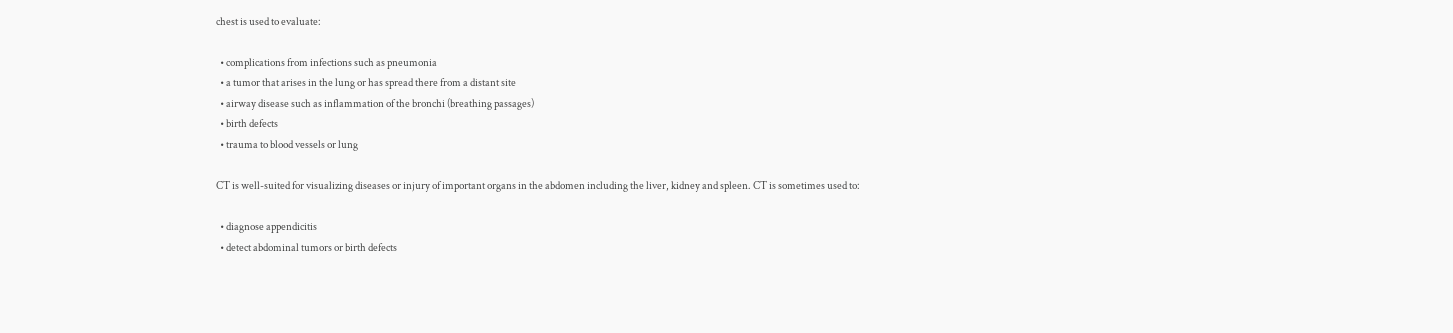chest is used to evaluate:

  • complications from infections such as pneumonia
  • a tumor that arises in the lung or has spread there from a distant site
  • airway disease such as inflammation of the bronchi (breathing passages)
  • birth defects
  • trauma to blood vessels or lung

CT is well-suited for visualizing diseases or injury of important organs in the abdomen including the liver, kidney and spleen. CT is sometimes used to:

  • diagnose appendicitis
  • detect abdominal tumors or birth defects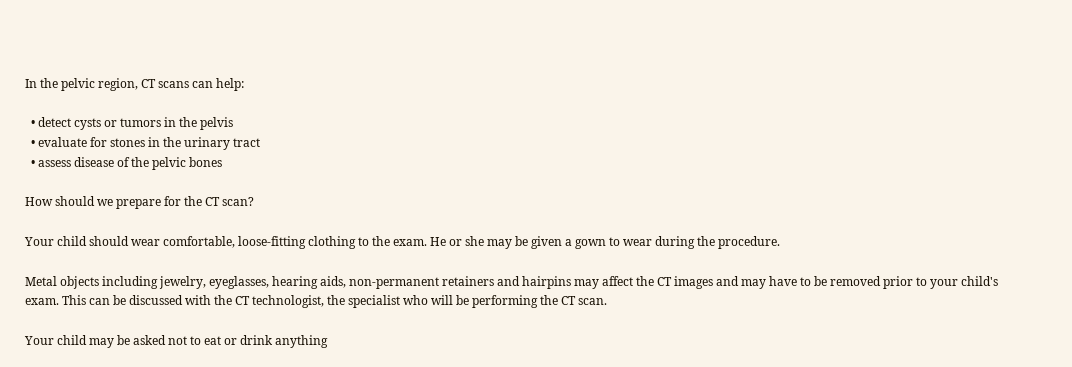In the pelvic region, CT scans can help:

  • detect cysts or tumors in the pelvis
  • evaluate for stones in the urinary tract
  • assess disease of the pelvic bones

How should we prepare for the CT scan?

Your child should wear comfortable, loose-fitting clothing to the exam. He or she may be given a gown to wear during the procedure.

Metal objects including jewelry, eyeglasses, hearing aids, non-permanent retainers and hairpins may affect the CT images and may have to be removed prior to your child's exam. This can be discussed with the CT technologist, the specialist who will be performing the CT scan.

Your child may be asked not to eat or drink anything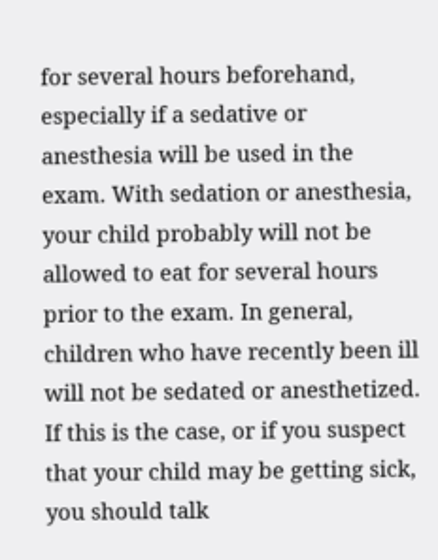for several hours beforehand, especially if a sedative or anesthesia will be used in the exam. With sedation or anesthesia, your child probably will not be allowed to eat for several hours prior to the exam. In general, children who have recently been ill will not be sedated or anesthetized. If this is the case, or if you suspect that your child may be getting sick, you should talk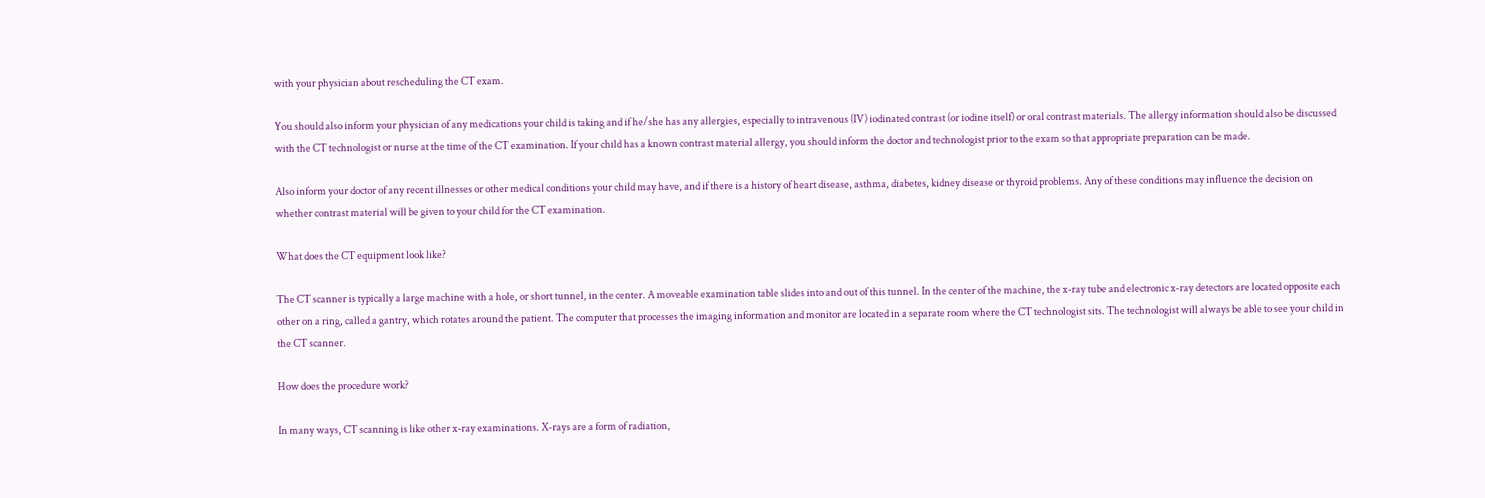with your physician about rescheduling the CT exam.

You should also inform your physician of any medications your child is taking and if he/she has any allergies, especially to intravenous (IV) iodinated contrast (or iodine itself) or oral contrast materials. The allergy information should also be discussed with the CT technologist or nurse at the time of the CT examination. If your child has a known contrast material allergy, you should inform the doctor and technologist prior to the exam so that appropriate preparation can be made.

Also inform your doctor of any recent illnesses or other medical conditions your child may have, and if there is a history of heart disease, asthma, diabetes, kidney disease or thyroid problems. Any of these conditions may influence the decision on whether contrast material will be given to your child for the CT examination.

What does the CT equipment look like?

The CT scanner is typically a large machine with a hole, or short tunnel, in the center. A moveable examination table slides into and out of this tunnel. In the center of the machine, the x-ray tube and electronic x-ray detectors are located opposite each other on a ring, called a gantry, which rotates around the patient. The computer that processes the imaging information and monitor are located in a separate room where the CT technologist sits. The technologist will always be able to see your child in the CT scanner.

How does the procedure work?

In many ways, CT scanning is like other x-ray examinations. X-rays are a form of radiation,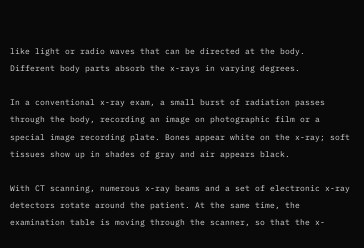like light or radio waves that can be directed at the body. Different body parts absorb the x-rays in varying degrees.

In a conventional x-ray exam, a small burst of radiation passes through the body, recording an image on photographic film or a special image recording plate. Bones appear white on the x-ray; soft tissues show up in shades of gray and air appears black.

With CT scanning, numerous x-ray beams and a set of electronic x-ray detectors rotate around the patient. At the same time, the examination table is moving through the scanner, so that the x-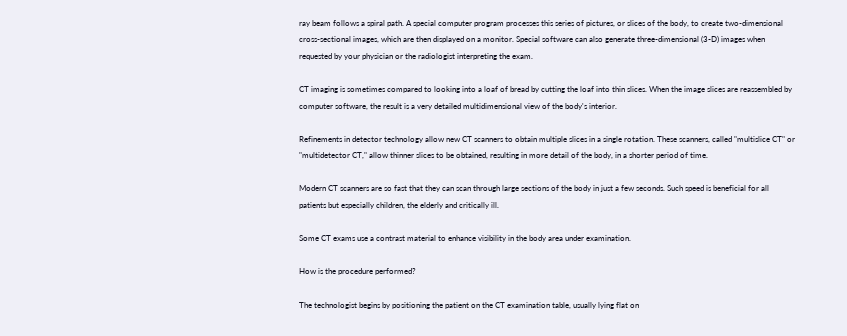ray beam follows a spiral path. A special computer program processes this series of pictures, or slices of the body, to create two-dimensional cross-sectional images, which are then displayed on a monitor. Special software can also generate three-dimensional (3-D) images when requested by your physician or the radiologist interpreting the exam.

CT imaging is sometimes compared to looking into a loaf of bread by cutting the loaf into thin slices. When the image slices are reassembled by computer software, the result is a very detailed multidimensional view of the body's interior.

Refinements in detector technology allow new CT scanners to obtain multiple slices in a single rotation. These scanners, called "multislice CT" or "multidetector CT," allow thinner slices to be obtained, resulting in more detail of the body, in a shorter period of time.

Modern CT scanners are so fast that they can scan through large sections of the body in just a few seconds. Such speed is beneficial for all patients but especially children, the elderly and critically ill.

Some CT exams use a contrast material to enhance visibility in the body area under examination.

How is the procedure performed?

The technologist begins by positioning the patient on the CT examination table, usually lying flat on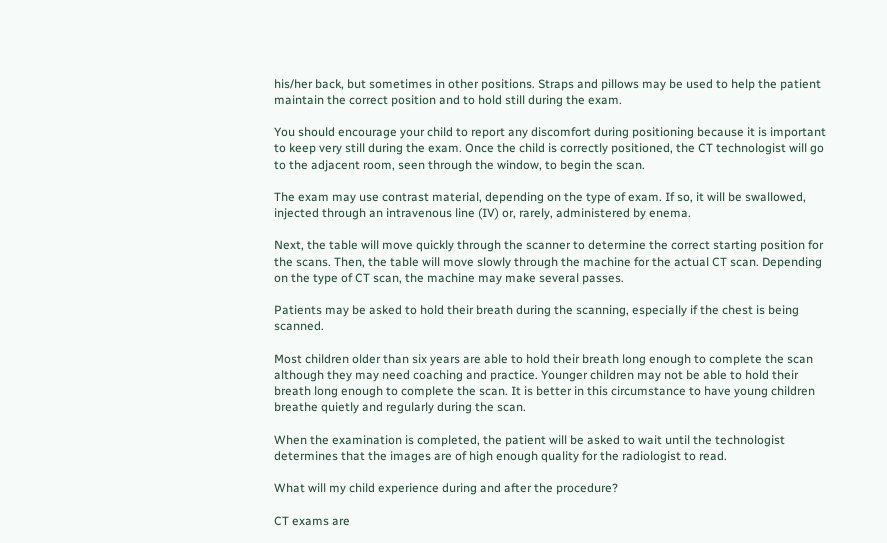his/her back, but sometimes in other positions. Straps and pillows may be used to help the patient maintain the correct position and to hold still during the exam.

You should encourage your child to report any discomfort during positioning because it is important to keep very still during the exam. Once the child is correctly positioned, the CT technologist will go to the adjacent room, seen through the window, to begin the scan.

The exam may use contrast material, depending on the type of exam. If so, it will be swallowed, injected through an intravenous line (IV) or, rarely, administered by enema.

Next, the table will move quickly through the scanner to determine the correct starting position for the scans. Then, the table will move slowly through the machine for the actual CT scan. Depending on the type of CT scan, the machine may make several passes.

Patients may be asked to hold their breath during the scanning, especially if the chest is being scanned.

Most children older than six years are able to hold their breath long enough to complete the scan although they may need coaching and practice. Younger children may not be able to hold their breath long enough to complete the scan. It is better in this circumstance to have young children breathe quietly and regularly during the scan.

When the examination is completed, the patient will be asked to wait until the technologist determines that the images are of high enough quality for the radiologist to read.

What will my child experience during and after the procedure?

CT exams are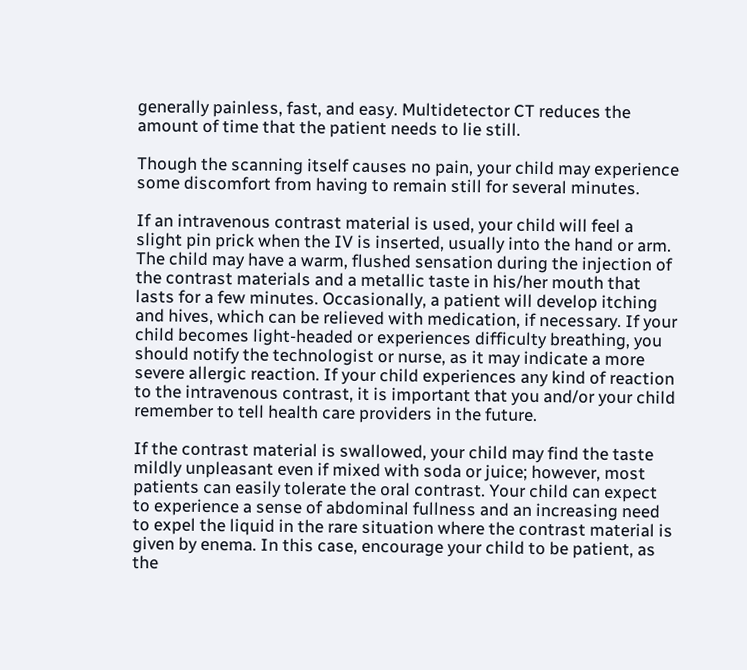generally painless, fast, and easy. Multidetector CT reduces the amount of time that the patient needs to lie still.

Though the scanning itself causes no pain, your child may experience some discomfort from having to remain still for several minutes.

If an intravenous contrast material is used, your child will feel a slight pin prick when the IV is inserted, usually into the hand or arm. The child may have a warm, flushed sensation during the injection of the contrast materials and a metallic taste in his/her mouth that lasts for a few minutes. Occasionally, a patient will develop itching and hives, which can be relieved with medication, if necessary. If your child becomes light-headed or experiences difficulty breathing, you should notify the technologist or nurse, as it may indicate a more severe allergic reaction. If your child experiences any kind of reaction to the intravenous contrast, it is important that you and/or your child remember to tell health care providers in the future.

If the contrast material is swallowed, your child may find the taste mildly unpleasant even if mixed with soda or juice; however, most patients can easily tolerate the oral contrast. Your child can expect to experience a sense of abdominal fullness and an increasing need to expel the liquid in the rare situation where the contrast material is given by enema. In this case, encourage your child to be patient, as the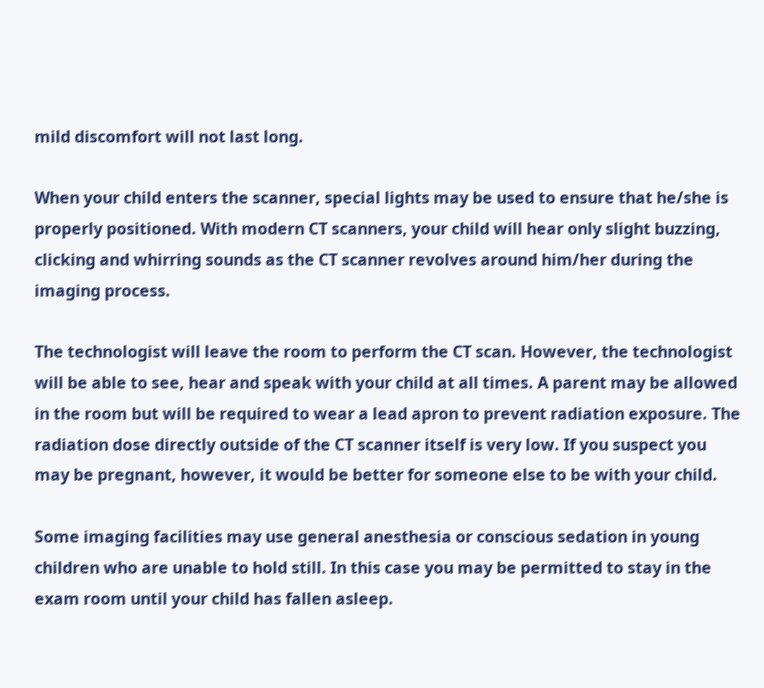mild discomfort will not last long.

When your child enters the scanner, special lights may be used to ensure that he/she is properly positioned. With modern CT scanners, your child will hear only slight buzzing, clicking and whirring sounds as the CT scanner revolves around him/her during the imaging process.

The technologist will leave the room to perform the CT scan. However, the technologist will be able to see, hear and speak with your child at all times. A parent may be allowed in the room but will be required to wear a lead apron to prevent radiation exposure. The radiation dose directly outside of the CT scanner itself is very low. If you suspect you may be pregnant, however, it would be better for someone else to be with your child.

Some imaging facilities may use general anesthesia or conscious sedation in young children who are unable to hold still. In this case you may be permitted to stay in the exam room until your child has fallen asleep.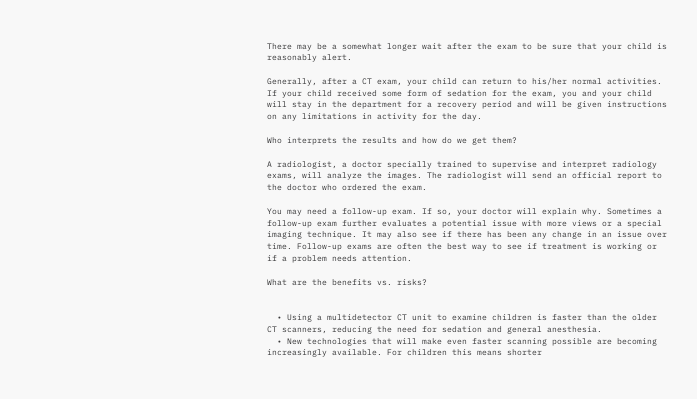There may be a somewhat longer wait after the exam to be sure that your child is reasonably alert.

Generally, after a CT exam, your child can return to his/her normal activities. If your child received some form of sedation for the exam, you and your child will stay in the department for a recovery period and will be given instructions on any limitations in activity for the day.

Who interprets the results and how do we get them?

A radiologist, a doctor specially trained to supervise and interpret radiology exams, will analyze the images. The radiologist will send an official report to the doctor who ordered the exam.

You may need a follow-up exam. If so, your doctor will explain why. Sometimes a follow-up exam further evaluates a potential issue with more views or a special imaging technique. It may also see if there has been any change in an issue over time. Follow-up exams are often the best way to see if treatment is working or if a problem needs attention.

What are the benefits vs. risks?


  • Using a multidetector CT unit to examine children is faster than the older CT scanners, reducing the need for sedation and general anesthesia.
  • New technologies that will make even faster scanning possible are becoming increasingly available. For children this means shorter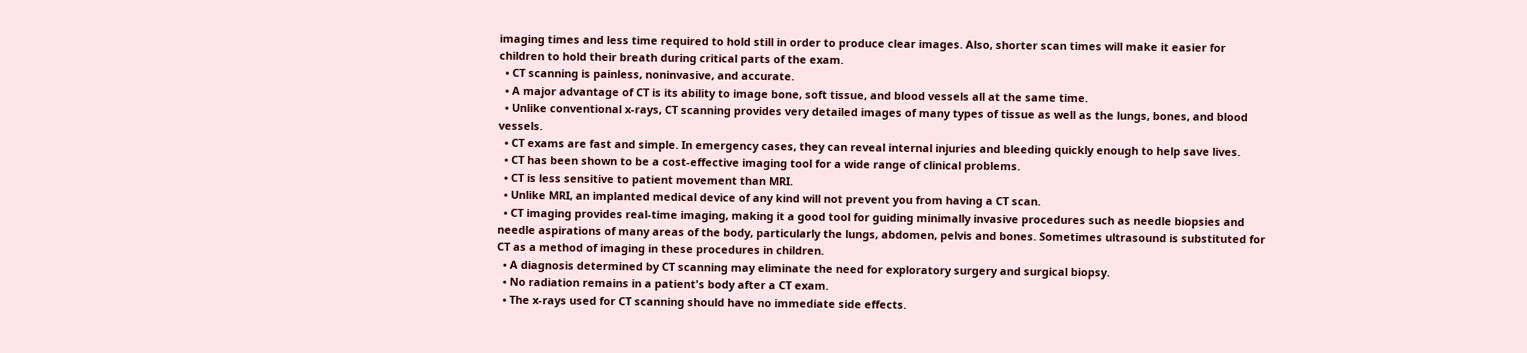imaging times and less time required to hold still in order to produce clear images. Also, shorter scan times will make it easier for children to hold their breath during critical parts of the exam.
  • CT scanning is painless, noninvasive, and accurate.
  • A major advantage of CT is its ability to image bone, soft tissue, and blood vessels all at the same time.
  • Unlike conventional x-rays, CT scanning provides very detailed images of many types of tissue as well as the lungs, bones, and blood vessels.
  • CT exams are fast and simple. In emergency cases, they can reveal internal injuries and bleeding quickly enough to help save lives.
  • CT has been shown to be a cost-effective imaging tool for a wide range of clinical problems.
  • CT is less sensitive to patient movement than MRI.
  • Unlike MRI, an implanted medical device of any kind will not prevent you from having a CT scan.
  • CT imaging provides real-time imaging, making it a good tool for guiding minimally invasive procedures such as needle biopsies and needle aspirations of many areas of the body, particularly the lungs, abdomen, pelvis and bones. Sometimes ultrasound is substituted for CT as a method of imaging in these procedures in children.
  • A diagnosis determined by CT scanning may eliminate the need for exploratory surgery and surgical biopsy.
  • No radiation remains in a patient's body after a CT exam.
  • The x-rays used for CT scanning should have no immediate side effects.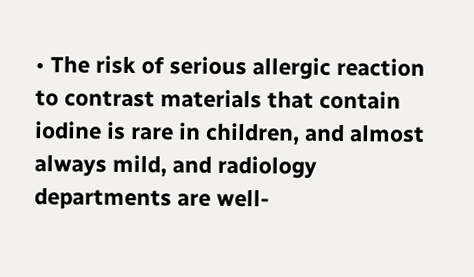• The risk of serious allergic reaction to contrast materials that contain iodine is rare in children, and almost always mild, and radiology departments are well-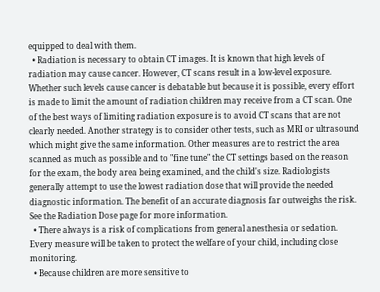equipped to deal with them.
  • Radiation is necessary to obtain CT images. It is known that high levels of radiation may cause cancer. However, CT scans result in a low-level exposure. Whether such levels cause cancer is debatable but because it is possible, every effort is made to limit the amount of radiation children may receive from a CT scan. One of the best ways of limiting radiation exposure is to avoid CT scans that are not clearly needed. Another strategy is to consider other tests, such as MRI or ultrasound which might give the same information. Other measures are to restrict the area scanned as much as possible and to "fine tune" the CT settings based on the reason for the exam, the body area being examined, and the child's size. Radiologists generally attempt to use the lowest radiation dose that will provide the needed diagnostic information. The benefit of an accurate diagnosis far outweighs the risk. See the Radiation Dose page for more information.
  • There always is a risk of complications from general anesthesia or sedation. Every measure will be taken to protect the welfare of your child, including close monitoring.
  • Because children are more sensitive to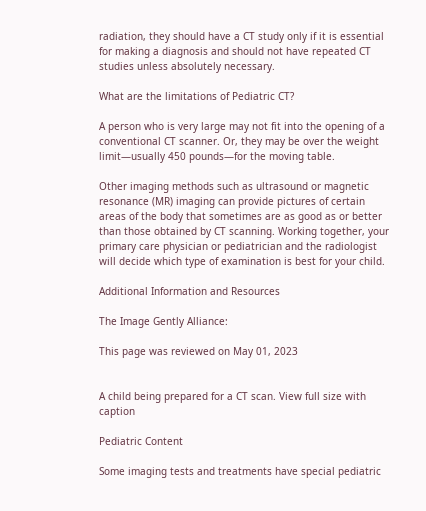radiation, they should have a CT study only if it is essential for making a diagnosis and should not have repeated CT studies unless absolutely necessary.

What are the limitations of Pediatric CT?

A person who is very large may not fit into the opening of a conventional CT scanner. Or, they may be over the weight limit—usually 450 pounds—for the moving table.

Other imaging methods such as ultrasound or magnetic resonance (MR) imaging can provide pictures of certain areas of the body that sometimes are as good as or better than those obtained by CT scanning. Working together, your primary care physician or pediatrician and the radiologist will decide which type of examination is best for your child.

Additional Information and Resources

The Image Gently Alliance:

This page was reviewed on May 01, 2023


A child being prepared for a CT scan. View full size with caption

Pediatric Content

Some imaging tests and treatments have special pediatric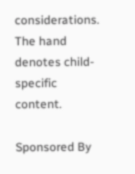considerations. The hand denotes child-specific content.

Sponsored By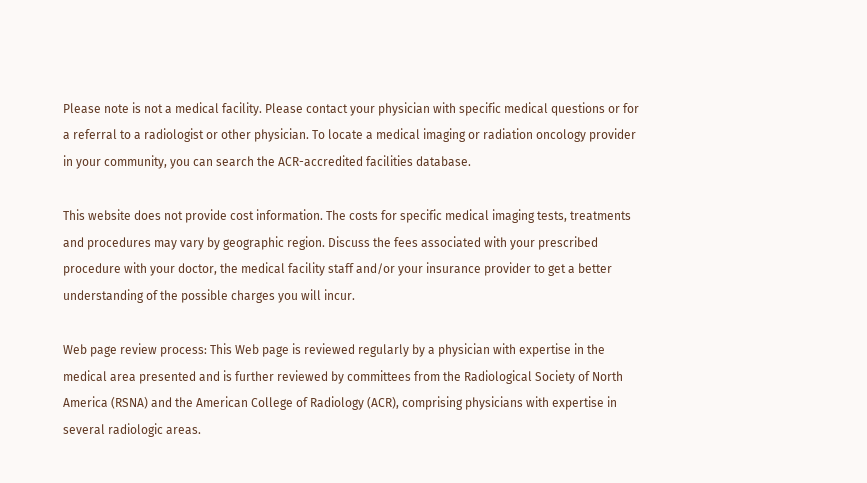Please note is not a medical facility. Please contact your physician with specific medical questions or for a referral to a radiologist or other physician. To locate a medical imaging or radiation oncology provider in your community, you can search the ACR-accredited facilities database.

This website does not provide cost information. The costs for specific medical imaging tests, treatments and procedures may vary by geographic region. Discuss the fees associated with your prescribed procedure with your doctor, the medical facility staff and/or your insurance provider to get a better understanding of the possible charges you will incur.

Web page review process: This Web page is reviewed regularly by a physician with expertise in the medical area presented and is further reviewed by committees from the Radiological Society of North America (RSNA) and the American College of Radiology (ACR), comprising physicians with expertise in several radiologic areas.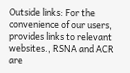Outside links: For the convenience of our users, provides links to relevant websites., RSNA and ACR are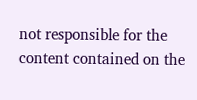not responsible for the content contained on the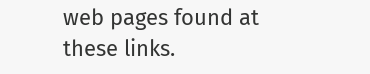web pages found at these links.